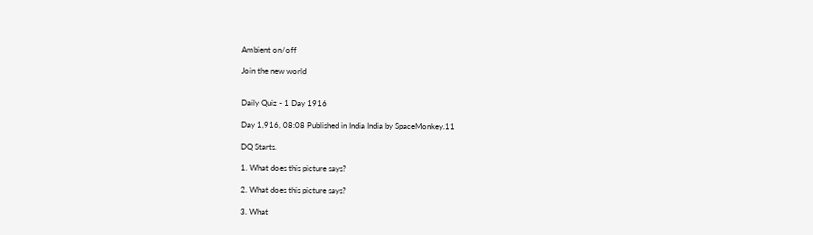Ambient on/off

Join the new world


Daily Quiz - 1 Day 1916

Day 1,916, 08:08 Published in India India by SpaceMonkey.11

DQ Starts.

1. What does this picture says?

2. What does this picture says?

3. What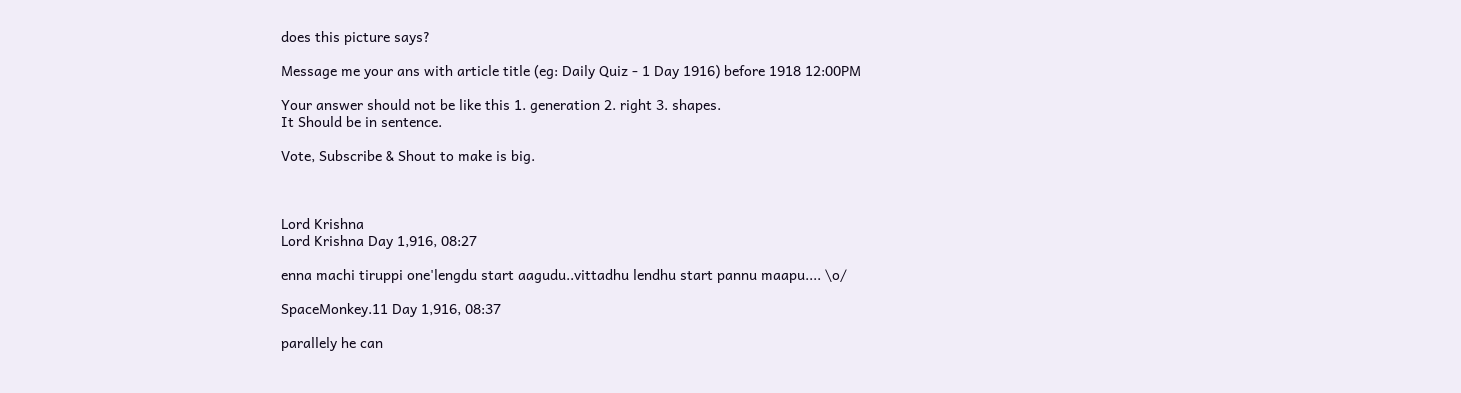does this picture says?

Message me your ans with article title (eg: Daily Quiz - 1 Day 1916) before 1918 12:00PM

Your answer should not be like this 1. generation 2. right 3. shapes.
It Should be in sentence.

Vote, Subscribe & Shout to make is big.



Lord Krishna
Lord Krishna Day 1,916, 08:27

enna machi tiruppi one'lengdu start aagudu..vittadhu lendhu start pannu maapu.... \o/

SpaceMonkey.11 Day 1,916, 08:37

parallely he can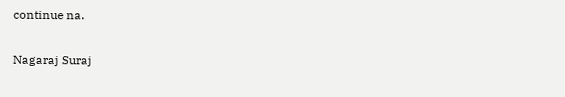continue na.

Nagaraj Suraj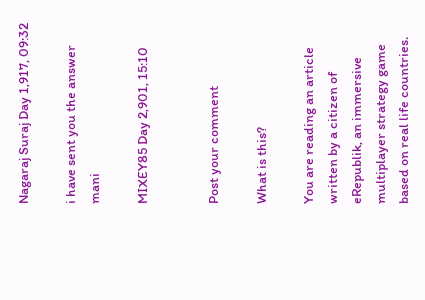Nagaraj Suraj Day 1,917, 09:32

i have sent you the answer mani

MIXEY85 Day 2,901, 15:10


Post your comment

What is this?

You are reading an article written by a citizen of eRepublik, an immersive multiplayer strategy game based on real life countries.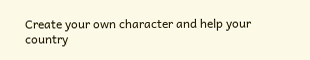Create your own character and help your country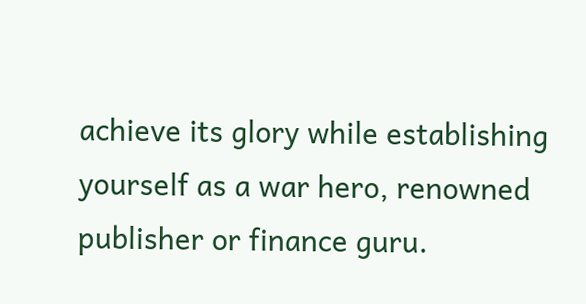achieve its glory while establishing yourself as a war hero, renowned publisher or finance guru.